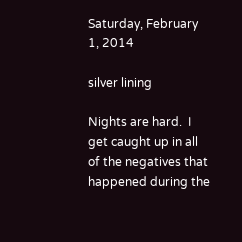Saturday, February 1, 2014

silver lining

Nights are hard.  I get caught up in all of the negatives that happened during the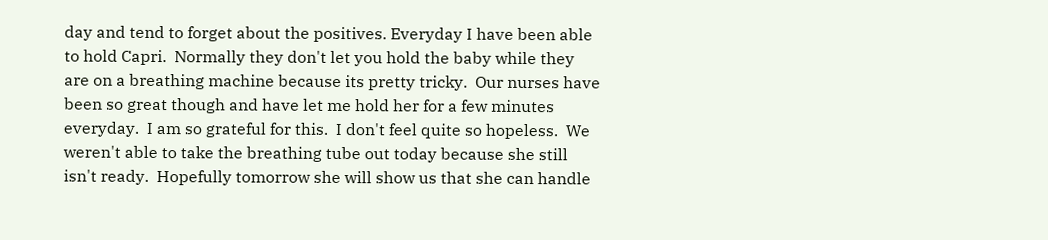day and tend to forget about the positives. Everyday I have been able to hold Capri.  Normally they don't let you hold the baby while they are on a breathing machine because its pretty tricky.  Our nurses have been so great though and have let me hold her for a few minutes everyday.  I am so grateful for this.  I don't feel quite so hopeless.  We weren't able to take the breathing tube out today because she still isn't ready.  Hopefully tomorrow she will show us that she can handle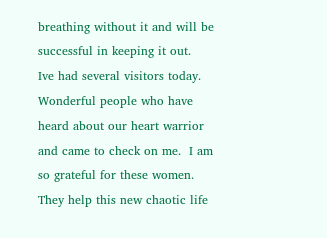breathing without it and will be successful in keeping it out.   Ive had several visitors today.  Wonderful people who have heard about our heart warrior and came to check on me.  I am so grateful for these women.  They help this new chaotic life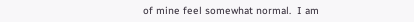of mine feel somewhat normal.  I am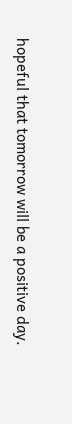hopeful that tomorrow will be a positive day.